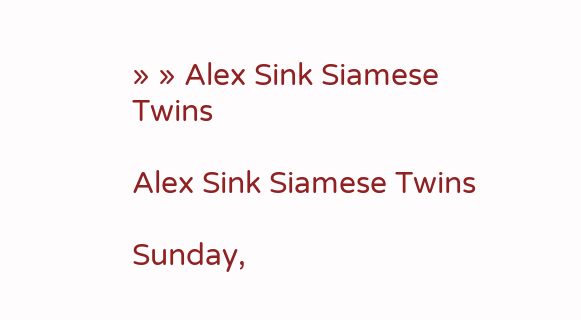» » Alex Sink Siamese Twins

Alex Sink Siamese Twins

Sunday,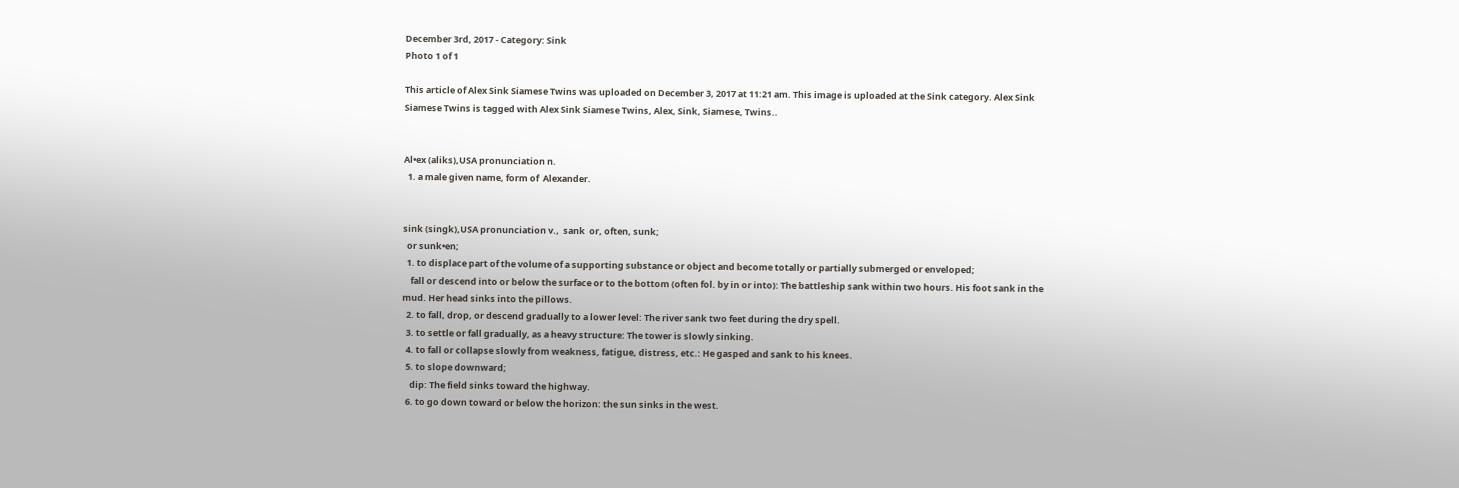December 3rd, 2017 - Category: Sink
Photo 1 of 1

This article of Alex Sink Siamese Twins was uploaded on December 3, 2017 at 11:21 am. This image is uploaded at the Sink category. Alex Sink Siamese Twins is tagged with Alex Sink Siamese Twins, Alex, Sink, Siamese, Twins..


Al•ex (aliks),USA pronunciation n.
  1. a male given name, form of  Alexander.


sink (singk),USA pronunciation v.,  sank  or, often, sunk;
  or sunk•en;
  1. to displace part of the volume of a supporting substance or object and become totally or partially submerged or enveloped;
    fall or descend into or below the surface or to the bottom (often fol. by in or into): The battleship sank within two hours. His foot sank in the mud. Her head sinks into the pillows.
  2. to fall, drop, or descend gradually to a lower level: The river sank two feet during the dry spell.
  3. to settle or fall gradually, as a heavy structure: The tower is slowly sinking.
  4. to fall or collapse slowly from weakness, fatigue, distress, etc.: He gasped and sank to his knees.
  5. to slope downward;
    dip: The field sinks toward the highway.
  6. to go down toward or below the horizon: the sun sinks in the west.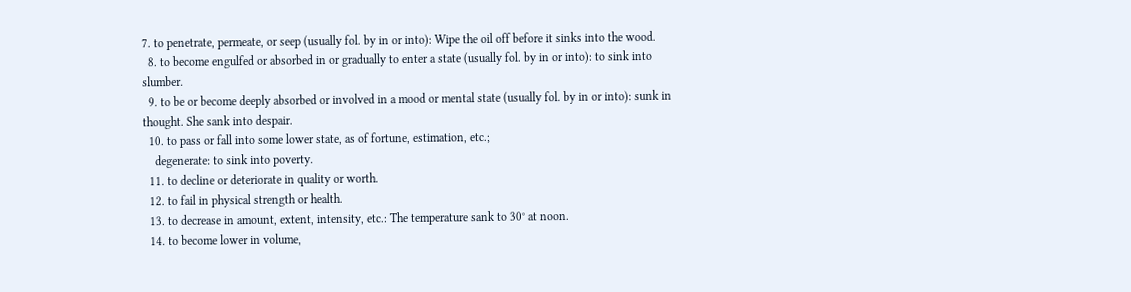7. to penetrate, permeate, or seep (usually fol. by in or into): Wipe the oil off before it sinks into the wood.
  8. to become engulfed or absorbed in or gradually to enter a state (usually fol. by in or into): to sink into slumber.
  9. to be or become deeply absorbed or involved in a mood or mental state (usually fol. by in or into): sunk in thought. She sank into despair.
  10. to pass or fall into some lower state, as of fortune, estimation, etc.;
    degenerate: to sink into poverty.
  11. to decline or deteriorate in quality or worth.
  12. to fail in physical strength or health.
  13. to decrease in amount, extent, intensity, etc.: The temperature sank to 30° at noon.
  14. to become lower in volume,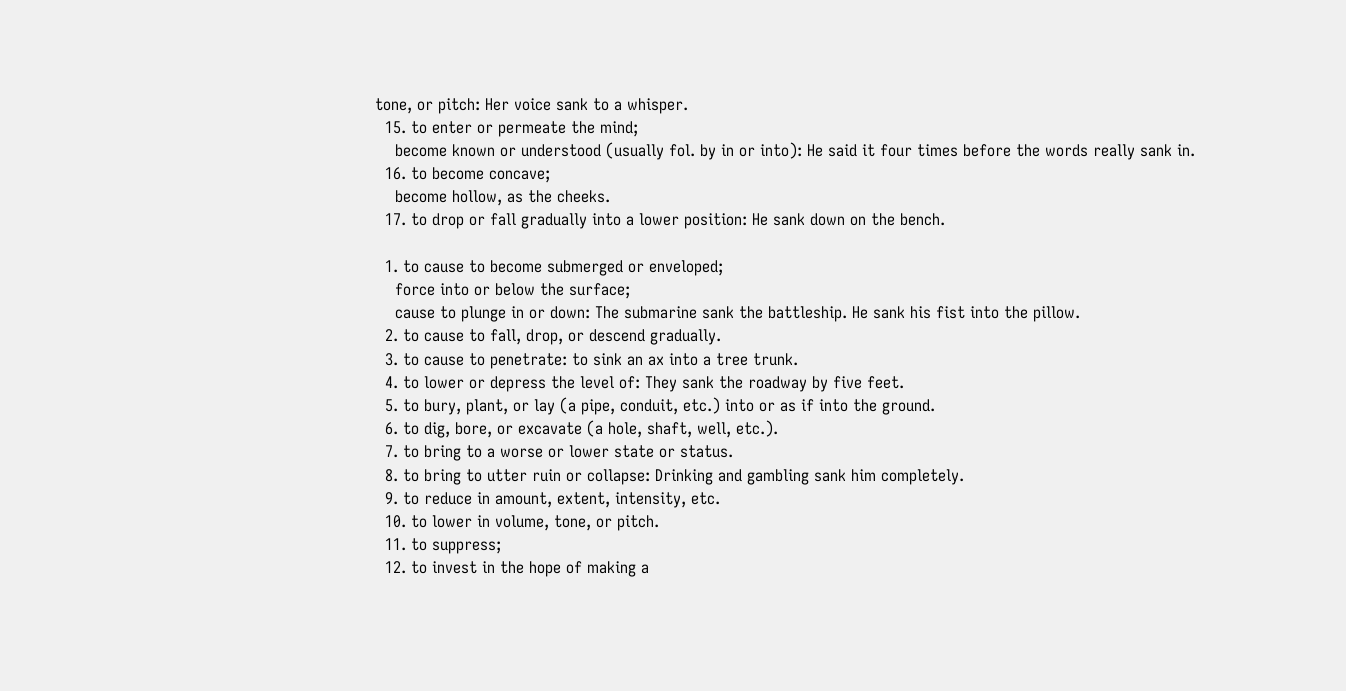tone, or pitch: Her voice sank to a whisper.
  15. to enter or permeate the mind;
    become known or understood (usually fol. by in or into): He said it four times before the words really sank in.
  16. to become concave;
    become hollow, as the cheeks.
  17. to drop or fall gradually into a lower position: He sank down on the bench.

  1. to cause to become submerged or enveloped;
    force into or below the surface;
    cause to plunge in or down: The submarine sank the battleship. He sank his fist into the pillow.
  2. to cause to fall, drop, or descend gradually.
  3. to cause to penetrate: to sink an ax into a tree trunk.
  4. to lower or depress the level of: They sank the roadway by five feet.
  5. to bury, plant, or lay (a pipe, conduit, etc.) into or as if into the ground.
  6. to dig, bore, or excavate (a hole, shaft, well, etc.).
  7. to bring to a worse or lower state or status.
  8. to bring to utter ruin or collapse: Drinking and gambling sank him completely.
  9. to reduce in amount, extent, intensity, etc.
  10. to lower in volume, tone, or pitch.
  11. to suppress;
  12. to invest in the hope of making a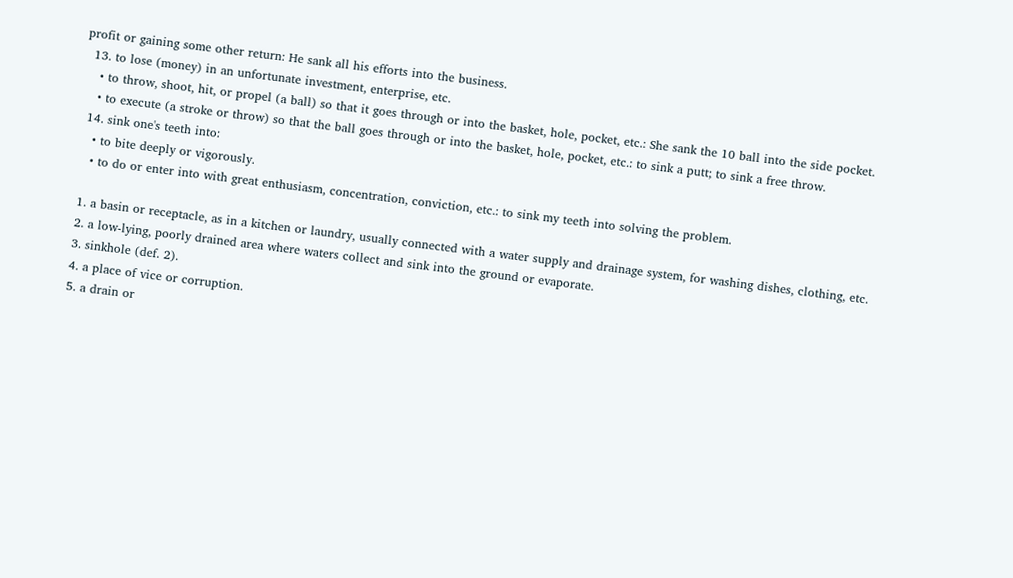profit or gaining some other return: He sank all his efforts into the business.
  13. to lose (money) in an unfortunate investment, enterprise, etc.
    • to throw, shoot, hit, or propel (a ball) so that it goes through or into the basket, hole, pocket, etc.: She sank the 10 ball into the side pocket.
    • to execute (a stroke or throw) so that the ball goes through or into the basket, hole, pocket, etc.: to sink a putt; to sink a free throw.
  14. sink one's teeth into:
    • to bite deeply or vigorously.
    • to do or enter into with great enthusiasm, concentration, conviction, etc.: to sink my teeth into solving the problem.

  1. a basin or receptacle, as in a kitchen or laundry, usually connected with a water supply and drainage system, for washing dishes, clothing, etc.
  2. a low-lying, poorly drained area where waters collect and sink into the ground or evaporate.
  3. sinkhole (def. 2).
  4. a place of vice or corruption.
  5. a drain or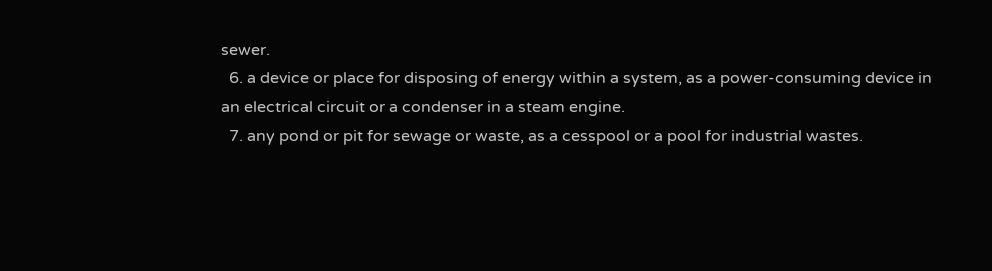sewer.
  6. a device or place for disposing of energy within a system, as a power-consuming device in an electrical circuit or a condenser in a steam engine.
  7. any pond or pit for sewage or waste, as a cesspool or a pool for industrial wastes.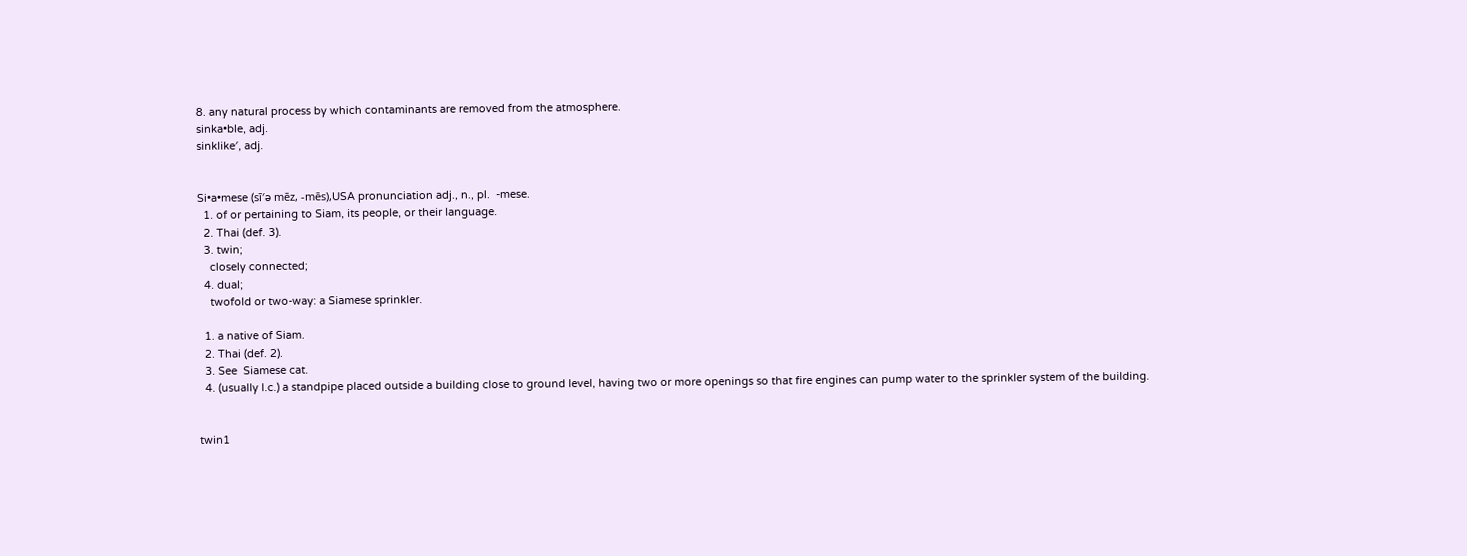8. any natural process by which contaminants are removed from the atmosphere.
sinka•ble, adj.
sinklike′, adj.


Si•a•mese (sī′ə mēz, -mēs),USA pronunciation adj., n., pl.  -mese.
  1. of or pertaining to Siam, its people, or their language.
  2. Thai (def. 3).
  3. twin;
    closely connected;
  4. dual;
    twofold or two-way: a Siamese sprinkler.

  1. a native of Siam.
  2. Thai (def. 2).
  3. See  Siamese cat.
  4. (usually l.c.) a standpipe placed outside a building close to ground level, having two or more openings so that fire engines can pump water to the sprinkler system of the building.


twin1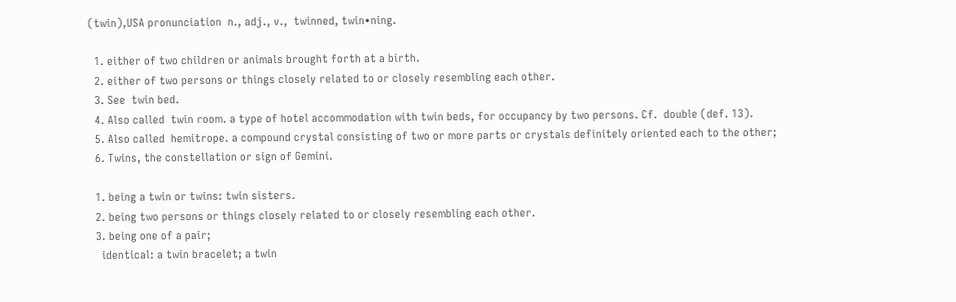(twin),USA pronunciation  n., adj., v.,  twinned, twin•ning.

  1. either of two children or animals brought forth at a birth.
  2. either of two persons or things closely related to or closely resembling each other.
  3. See  twin bed.
  4. Also called  twin room. a type of hotel accommodation with twin beds, for occupancy by two persons. Cf.  double (def. 13).
  5. Also called  hemitrope. a compound crystal consisting of two or more parts or crystals definitely oriented each to the other;
  6. Twins, the constellation or sign of Gemini.

  1. being a twin or twins: twin sisters.
  2. being two persons or things closely related to or closely resembling each other.
  3. being one of a pair;
    identical: a twin bracelet; a twin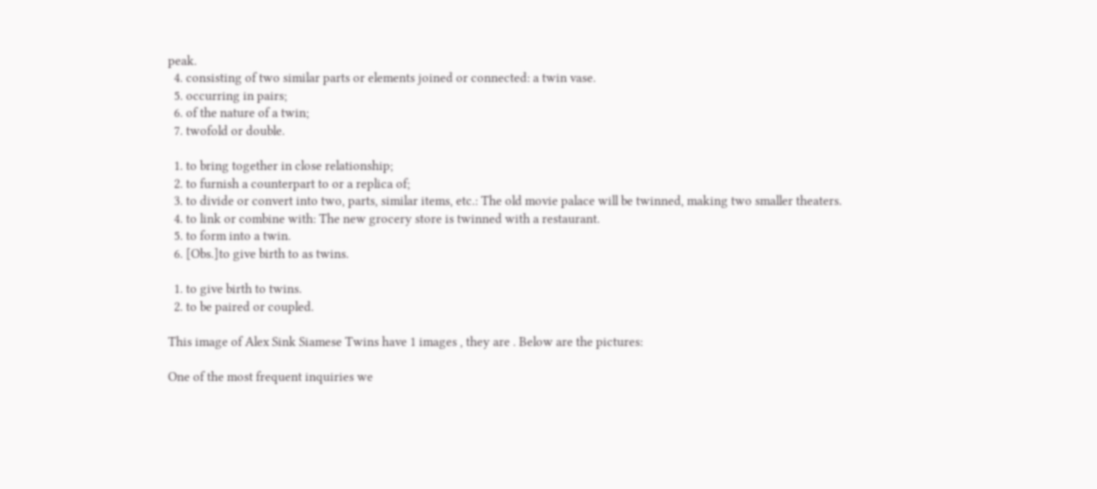peak.
  4. consisting of two similar parts or elements joined or connected: a twin vase.
  5. occurring in pairs;
  6. of the nature of a twin;
  7. twofold or double.

  1. to bring together in close relationship;
  2. to furnish a counterpart to or a replica of;
  3. to divide or convert into two, parts, similar items, etc.: The old movie palace will be twinned, making two smaller theaters.
  4. to link or combine with: The new grocery store is twinned with a restaurant.
  5. to form into a twin.
  6. [Obs.]to give birth to as twins.

  1. to give birth to twins.
  2. to be paired or coupled.

This image of Alex Sink Siamese Twins have 1 images , they are . Below are the pictures:

One of the most frequent inquiries we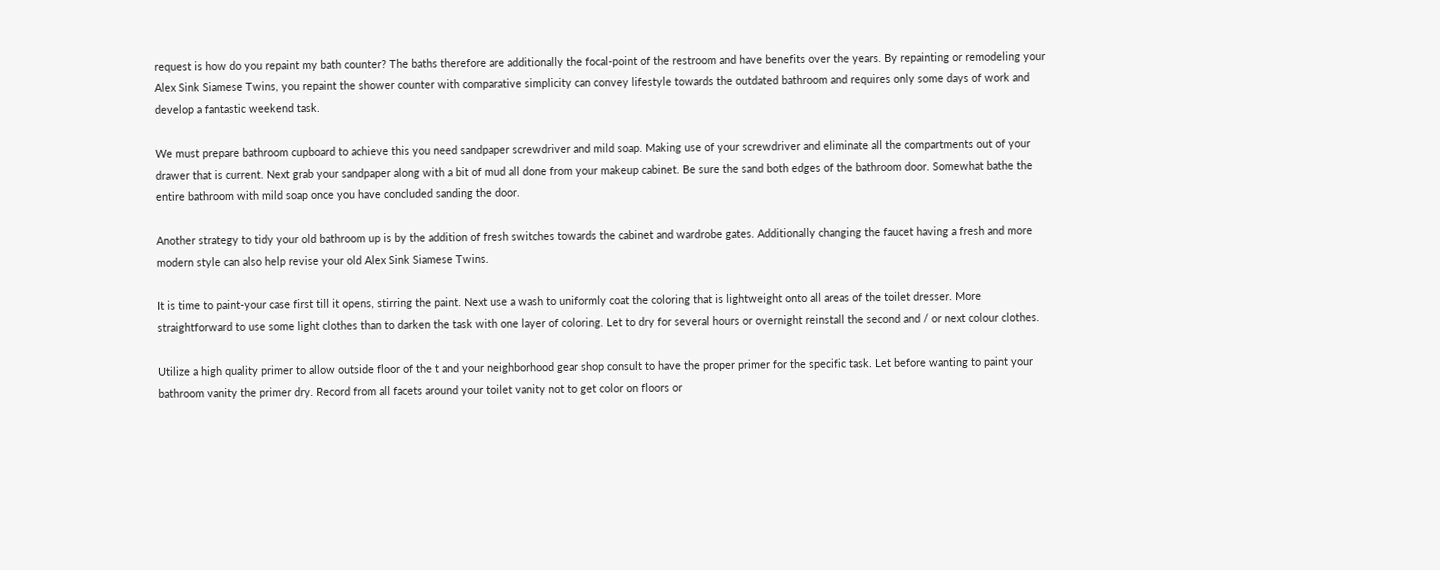request is how do you repaint my bath counter? The baths therefore are additionally the focal-point of the restroom and have benefits over the years. By repainting or remodeling your Alex Sink Siamese Twins, you repaint the shower counter with comparative simplicity can convey lifestyle towards the outdated bathroom and requires only some days of work and develop a fantastic weekend task.

We must prepare bathroom cupboard to achieve this you need sandpaper screwdriver and mild soap. Making use of your screwdriver and eliminate all the compartments out of your drawer that is current. Next grab your sandpaper along with a bit of mud all done from your makeup cabinet. Be sure the sand both edges of the bathroom door. Somewhat bathe the entire bathroom with mild soap once you have concluded sanding the door.

Another strategy to tidy your old bathroom up is by the addition of fresh switches towards the cabinet and wardrobe gates. Additionally changing the faucet having a fresh and more modern style can also help revise your old Alex Sink Siamese Twins.

It is time to paint-your case first till it opens, stirring the paint. Next use a wash to uniformly coat the coloring that is lightweight onto all areas of the toilet dresser. More straightforward to use some light clothes than to darken the task with one layer of coloring. Let to dry for several hours or overnight reinstall the second and / or next colour clothes.

Utilize a high quality primer to allow outside floor of the t and your neighborhood gear shop consult to have the proper primer for the specific task. Let before wanting to paint your bathroom vanity the primer dry. Record from all facets around your toilet vanity not to get color on floors or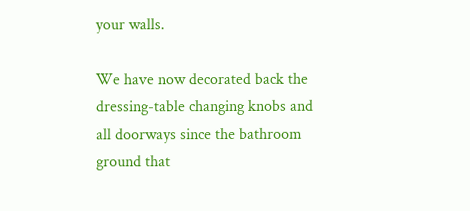your walls.

We have now decorated back the dressing-table changing knobs and all doorways since the bathroom ground that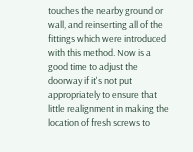touches the nearby ground or wall, and reinserting all of the fittings which were introduced with this method. Now is a good time to adjust the doorway if it's not put appropriately to ensure that little realignment in making the location of fresh screws to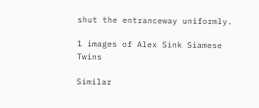shut the entranceway uniformly.

1 images of Alex Sink Siamese Twins

Similar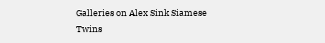Galleries on Alex Sink Siamese Twins